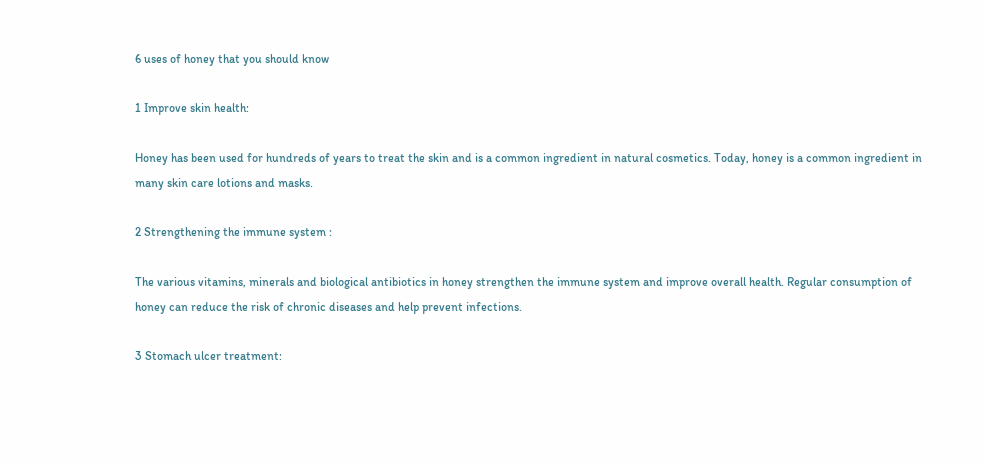6 uses of honey that you should know

1 Improve skin health:

Honey has been used for hundreds of years to treat the skin and is a common ingredient in natural cosmetics. Today, honey is a common ingredient in many skin care lotions and masks.

2 Strengthening the immune system :

The various vitamins, minerals and biological antibiotics in honey strengthen the immune system and improve overall health. Regular consumption of honey can reduce the risk of chronic diseases and help prevent infections.

3 Stomach ulcer treatment: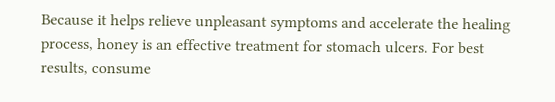Because it helps relieve unpleasant symptoms and accelerate the healing process, honey is an effective treatment for stomach ulcers. For best results, consume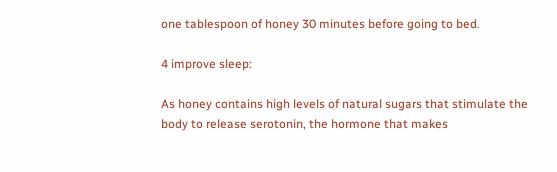one tablespoon of honey 30 minutes before going to bed.

4 improve sleep:

As honey contains high levels of natural sugars that stimulate the body to release serotonin, the hormone that makes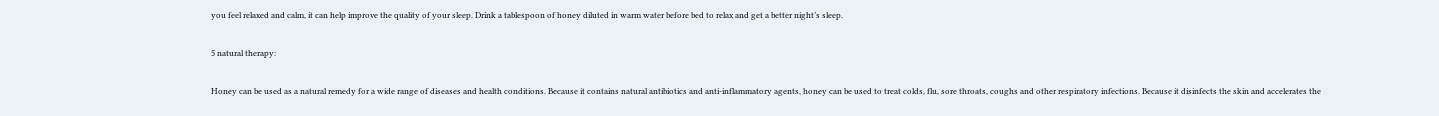you feel relaxed and calm, it can help improve the quality of your sleep. Drink a tablespoon of honey diluted in warm water before bed to relax and get a better night’s sleep.

5 natural therapy:

Honey can be used as a natural remedy for a wide range of diseases and health conditions. Because it contains natural antibiotics and anti-inflammatory agents, honey can be used to treat colds, flu, sore throats, coughs and other respiratory infections. Because it disinfects the skin and accelerates the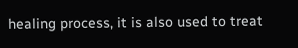healing process, it is also used to treat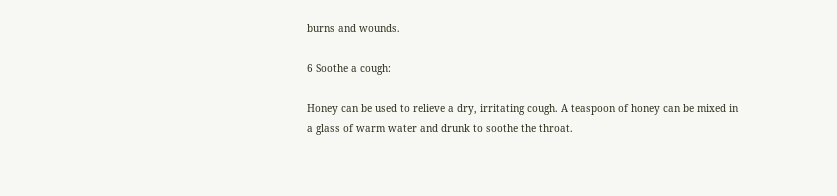burns and wounds.

6 Soothe a cough:

Honey can be used to relieve a dry, irritating cough. A teaspoon of honey can be mixed in a glass of warm water and drunk to soothe the throat.